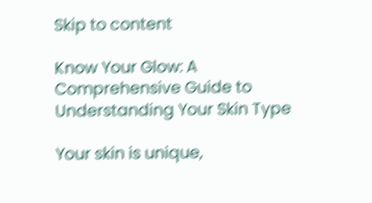Skip to content

Know Your Glow: A Comprehensive Guide to Understanding Your Skin Type

Your skin is unique,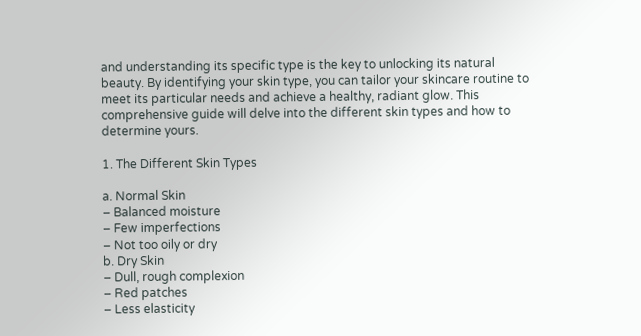and understanding its specific type is the key to unlocking its natural beauty. By identifying your skin type, you can tailor your skincare routine to meet its particular needs and achieve a healthy, radiant glow. This comprehensive guide will delve into the different skin types and how to determine yours.

1. The Different Skin Types

a. Normal Skin
– Balanced moisture
– Few imperfections
– Not too oily or dry
b. Dry Skin
– Dull, rough complexion
– Red patches
– Less elasticity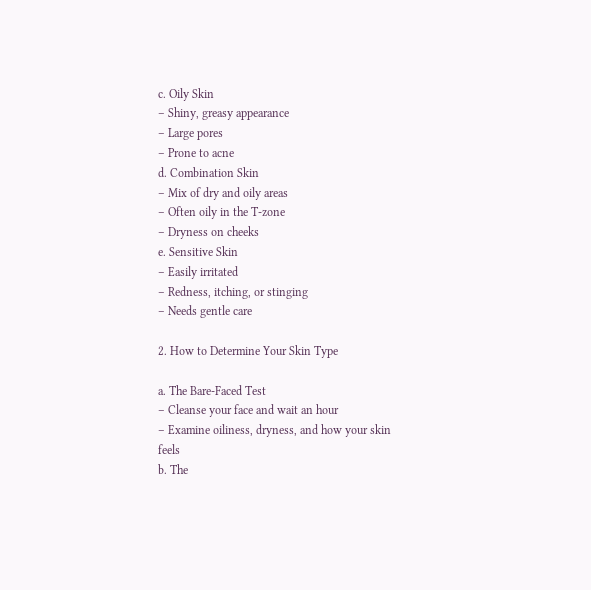c. Oily Skin
– Shiny, greasy appearance
– Large pores
– Prone to acne
d. Combination Skin
– Mix of dry and oily areas
– Often oily in the T-zone
– Dryness on cheeks
e. Sensitive Skin
– Easily irritated
– Redness, itching, or stinging
– Needs gentle care

2. How to Determine Your Skin Type

a. The Bare-Faced Test
– Cleanse your face and wait an hour
– Examine oiliness, dryness, and how your skin feels
b. The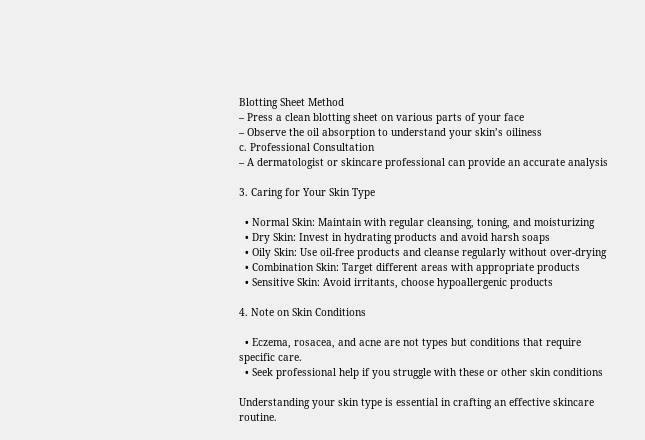Blotting Sheet Method
– Press a clean blotting sheet on various parts of your face
– Observe the oil absorption to understand your skin’s oiliness
c. Professional Consultation
– A dermatologist or skincare professional can provide an accurate analysis

3. Caring for Your Skin Type

  • Normal Skin: Maintain with regular cleansing, toning, and moisturizing
  • Dry Skin: Invest in hydrating products and avoid harsh soaps
  • Oily Skin: Use oil-free products and cleanse regularly without over-drying
  • Combination Skin: Target different areas with appropriate products
  • Sensitive Skin: Avoid irritants, choose hypoallergenic products

4. Note on Skin Conditions

  • Eczema, rosacea, and acne are not types but conditions that require specific care.
  • Seek professional help if you struggle with these or other skin conditions

Understanding your skin type is essential in crafting an effective skincare routine.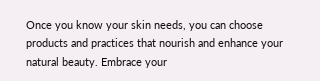Once you know your skin needs, you can choose products and practices that nourish and enhance your natural beauty. Embrace your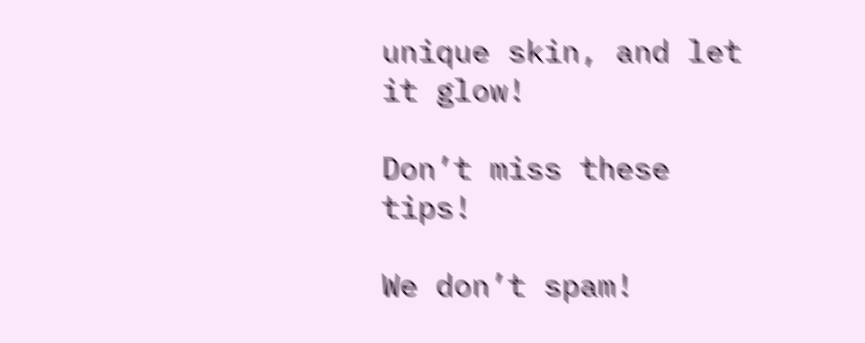unique skin, and let it glow!

Don’t miss these tips!

We don’t spam!